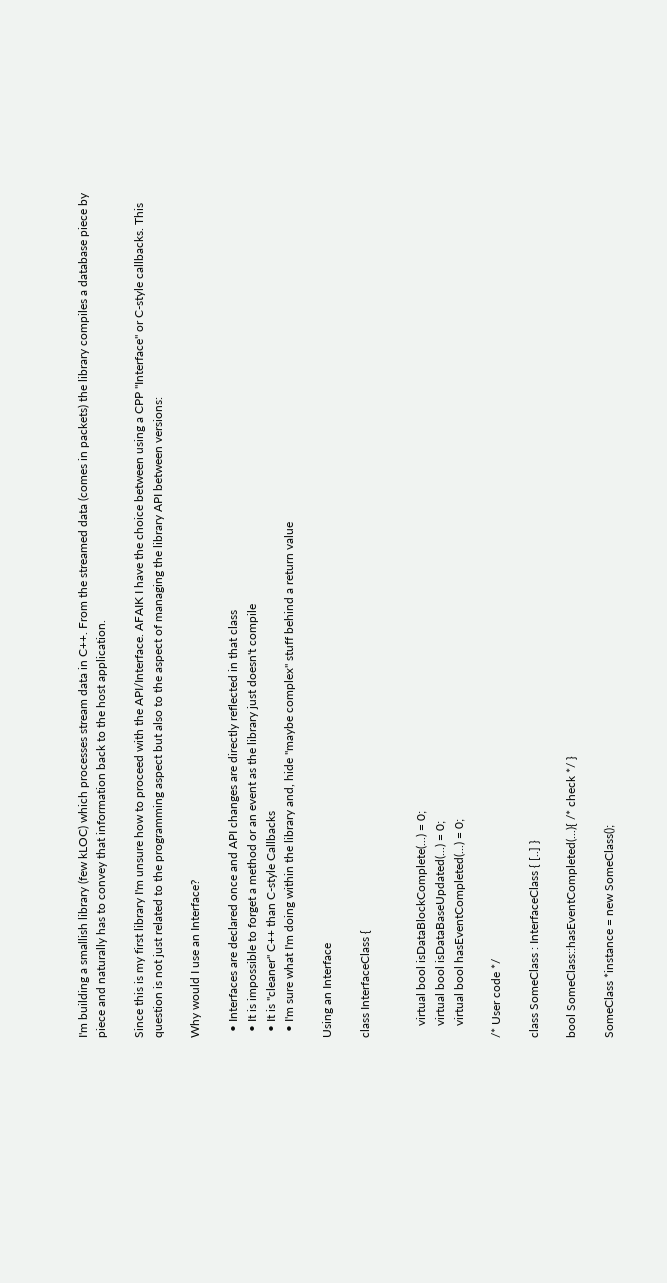I'm building a smallish library (few kLOC) which processes stream data in C++. From the streamed data (comes in packets) the library compiles a database piece by piece and naturally has to convey that information back to the host application.

Since this is my first library I'm unsure how to proceed with the API/Interface. AFAIK I have the choice between using a CPP "Interface" or C-style callbacks. This question is not just related to the programming aspect but also to the aspect of managing the library API between versions:

Why would I use an Interface?

  • Interfaces are declared once and API changes are directly reflected in that class
  • It is impossible to forget a method or an event as the library just doesn't compile
  • It is "cleaner" C++ than C-style Callbacks
  • I'm sure what I'm doing within the library and, hide "maybe complex" stuff behind a return value

Using an Interface

class InterfaceClass {


    virtual bool isDataBlockComplete(...) = 0;
    virtual bool isDataBaseUpdated(...) = 0;
    virtual bool hasEventCompleted(...) = 0;

/* User code */

class SomeClass : InterfaceClass { [..] }

bool SomeClass::hasEventCompleted(...){ /* check */ }

SomeClass *instance = new SomeClass();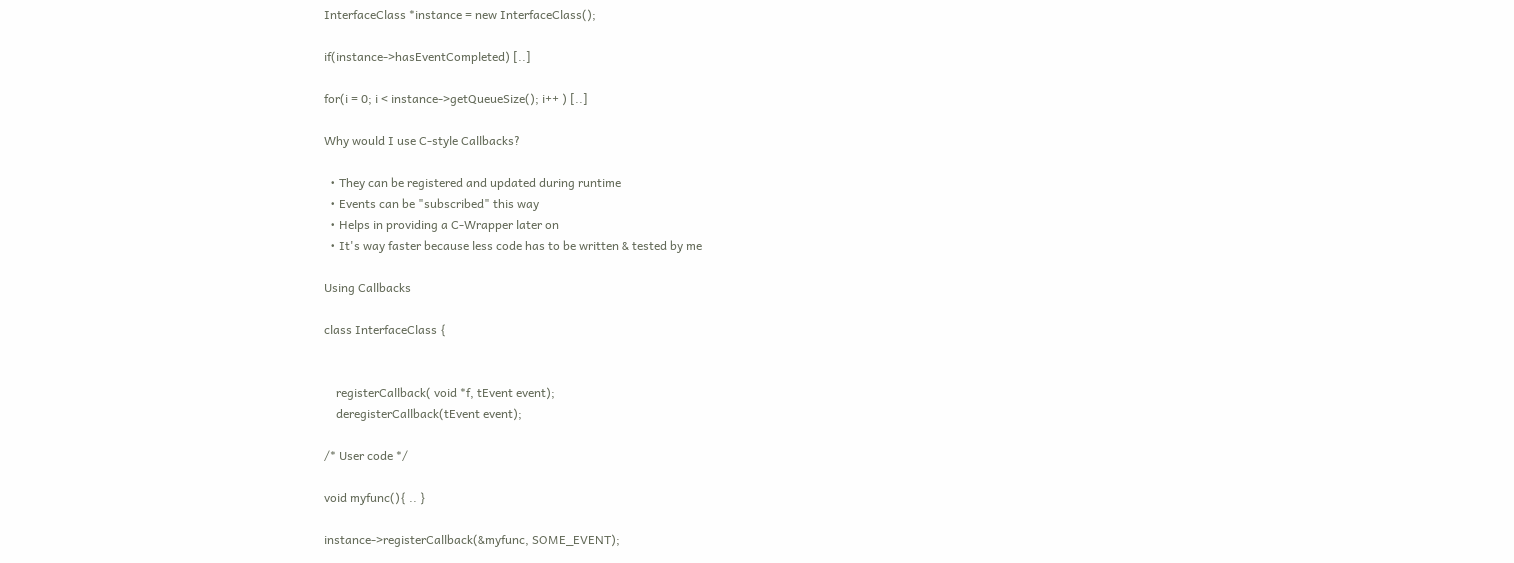InterfaceClass *instance = new InterfaceClass();

if(instance->hasEventCompleted) [..]

for(i = 0; i < instance->getQueueSize(); i++ ) [..]

Why would I use C-style Callbacks?

  • They can be registered and updated during runtime
  • Events can be "subscribed" this way
  • Helps in providing a C-Wrapper later on
  • It's way faster because less code has to be written & tested by me

Using Callbacks

class InterfaceClass {


    registerCallback( void *f, tEvent event);
    deregisterCallback(tEvent event);

/* User code */

void myfunc(){ .. }

instance->registerCallback(&myfunc, SOME_EVENT);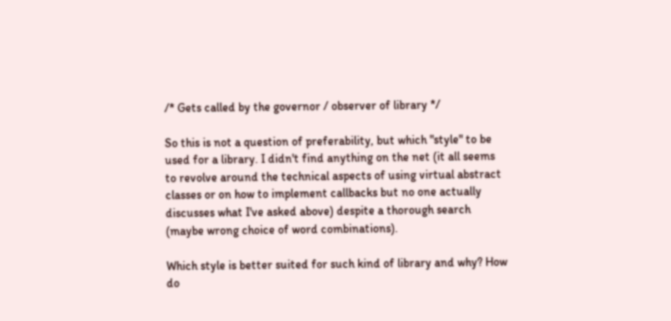/* Gets called by the governor / observer of library */

So this is not a question of preferability, but which "style" to be used for a library. I didn't find anything on the net (it all seems to revolve around the technical aspects of using virtual abstract classes or on how to implement callbacks but no one actually discusses what I've asked above) despite a thorough search (maybe wrong choice of word combinations).

Which style is better suited for such kind of library and why? How do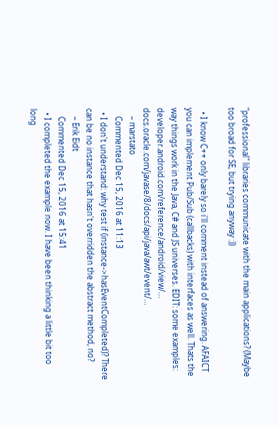"professional" libraries communicate with the main applications? (Maybe too broad for SE, but trying anyway :))

  • I know C++ only barely so i'll comment instead of answering. AFAICT you can implement Pub/Sub (callbacks) with interfaces as well. Thats the way things work in the Java, C# and JS universes. EDIT: some examples: developer.android.com/reference/android/view/… docs.oracle.com/javase/8/docs/api/java/awt/event/…
    – marstato
    Commented Dec 15, 2016 at 11:13
  • I don't understand: why test if (instance->hasEventCompleted)? There can be no instance that hasn't overridden the abstract method, no?
    – Erik Eidt
    Commented Dec 15, 2016 at 15:41
  • I completed the example now. I have been thinking a little bit too long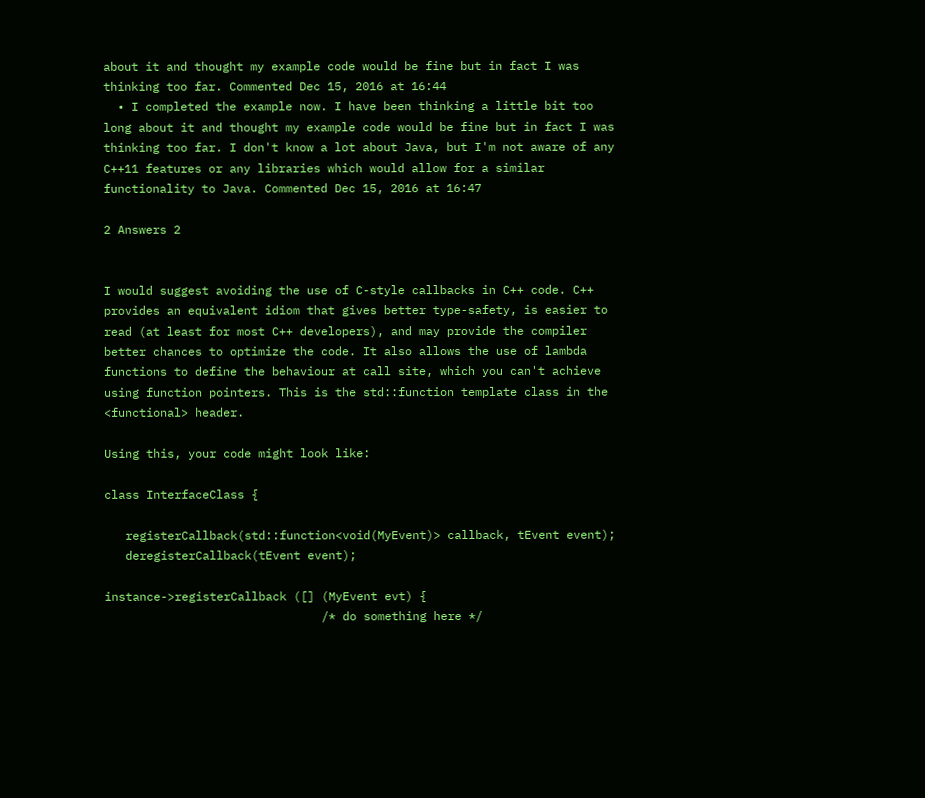about it and thought my example code would be fine but in fact I was thinking too far. Commented Dec 15, 2016 at 16:44
  • I completed the example now. I have been thinking a little bit too long about it and thought my example code would be fine but in fact I was thinking too far. I don't know a lot about Java, but I'm not aware of any C++11 features or any libraries which would allow for a similar functionality to Java. Commented Dec 15, 2016 at 16:47

2 Answers 2


I would suggest avoiding the use of C-style callbacks in C++ code. C++ provides an equivalent idiom that gives better type-safety, is easier to read (at least for most C++ developers), and may provide the compiler better chances to optimize the code. It also allows the use of lambda functions to define the behaviour at call site, which you can't achieve using function pointers. This is the std::function template class in the <functional> header.

Using this, your code might look like:

class InterfaceClass {

   registerCallback(std::function<void(MyEvent)> callback, tEvent event);
   deregisterCallback(tEvent event);

instance->registerCallback ([] (MyEvent evt) {
                               /* do something here */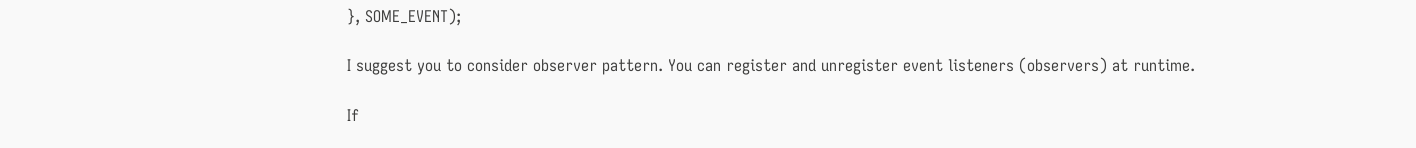}, SOME_EVENT);

I suggest you to consider observer pattern. You can register and unregister event listeners (observers) at runtime.

If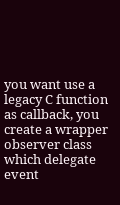you want use a legacy C function as callback, you create a wrapper observer class which delegate event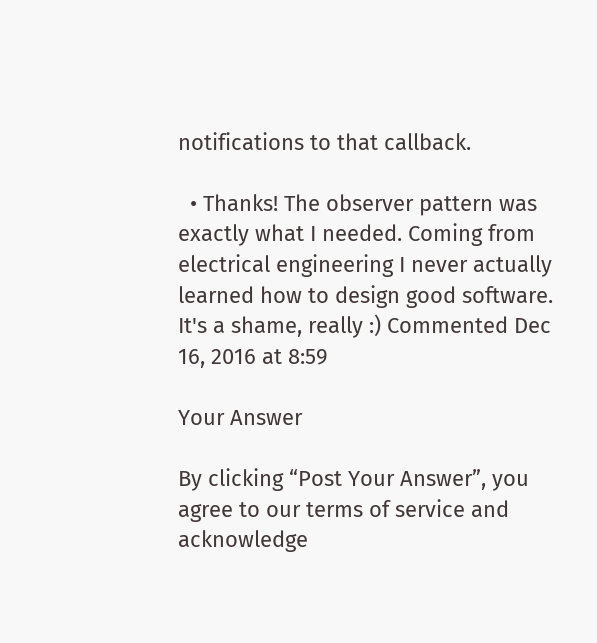notifications to that callback.

  • Thanks! The observer pattern was exactly what I needed. Coming from electrical engineering I never actually learned how to design good software. It's a shame, really :) Commented Dec 16, 2016 at 8:59

Your Answer

By clicking “Post Your Answer”, you agree to our terms of service and acknowledge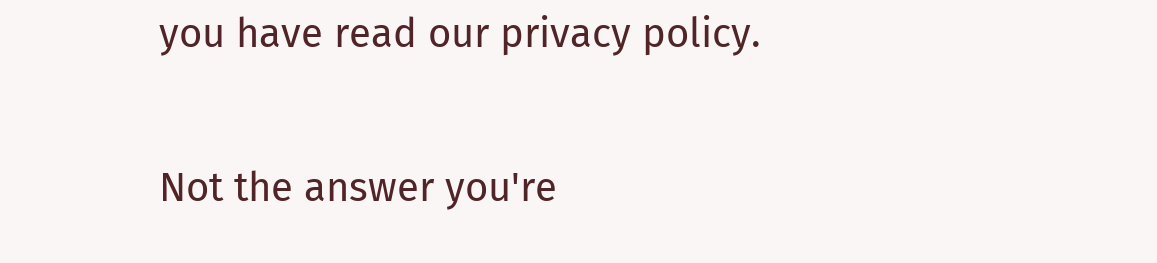you have read our privacy policy.

Not the answer you're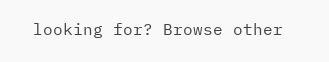looking for? Browse other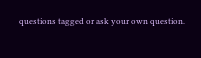questions tagged or ask your own question.